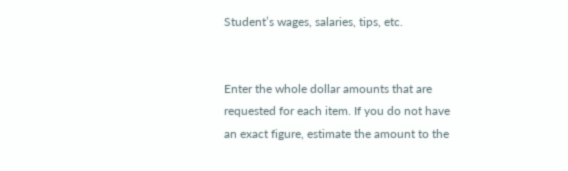Student’s wages, salaries, tips, etc.


Enter the whole dollar amounts that are requested for each item. If you do not have an exact figure, estimate the amount to the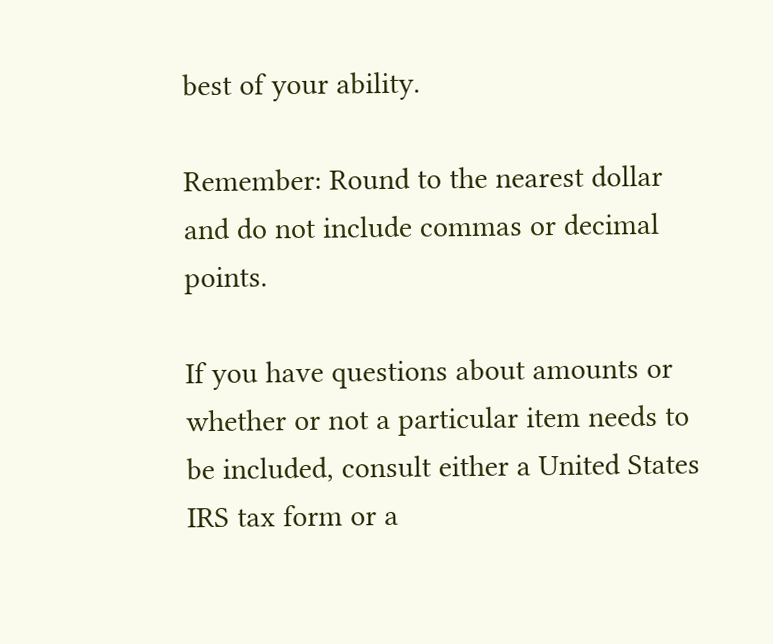best of your ability.

Remember: Round to the nearest dollar and do not include commas or decimal points.

If you have questions about amounts or whether or not a particular item needs to be included, consult either a United States IRS tax form or a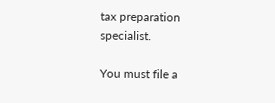tax preparation specialist.

You must file a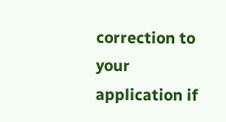correction to your application if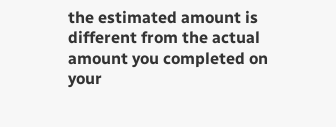the estimated amount is different from the actual amount you completed on your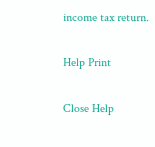income tax return.

Help Print

Close Help